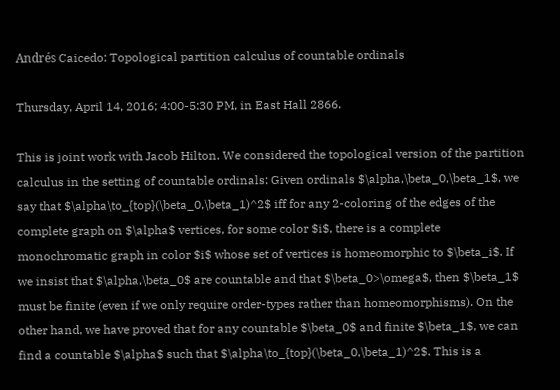Andrés Caicedo: Topological partition calculus of countable ordinals

Thursday, April 14, 2016; 4:00-5:30 PM, in East Hall 2866.

This is joint work with Jacob Hilton. We considered the topological version of the partition calculus in the setting of countable ordinals: Given ordinals $\alpha,\beta_0,\beta_1$, we say that $\alpha\to_{top}(\beta_0,\beta_1)^2$ iff for any 2-coloring of the edges of the complete graph on $\alpha$ vertices, for some color $i$, there is a complete monochromatic graph in color $i$ whose set of vertices is homeomorphic to $\beta_i$. If we insist that $\alpha,\beta_0$ are countable and that $\beta_0>\omega$, then $\beta_1$ must be finite (even if we only require order-types rather than homeomorphisms). On the other hand, we have proved that for any countable $\beta_0$ and finite $\beta_1$, we can find a countable $\alpha$ such that $\alpha\to_{top}(\beta_0,\beta_1)^2$. This is a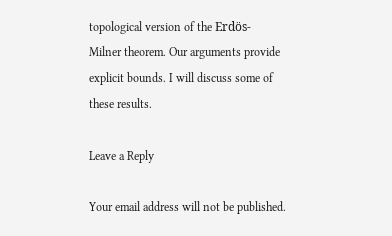topological version of the Erdös-Milner theorem. Our arguments provide explicit bounds. I will discuss some of these results.

Leave a Reply

Your email address will not be published.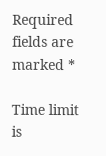Required fields are marked *

Time limit is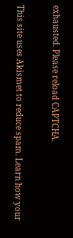exhausted. Please reload CAPTCHA.

This site uses Akismet to reduce spam. Learn how your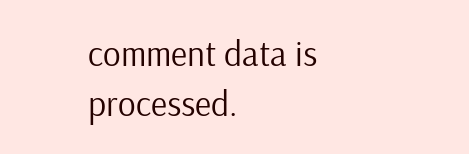comment data is processed.